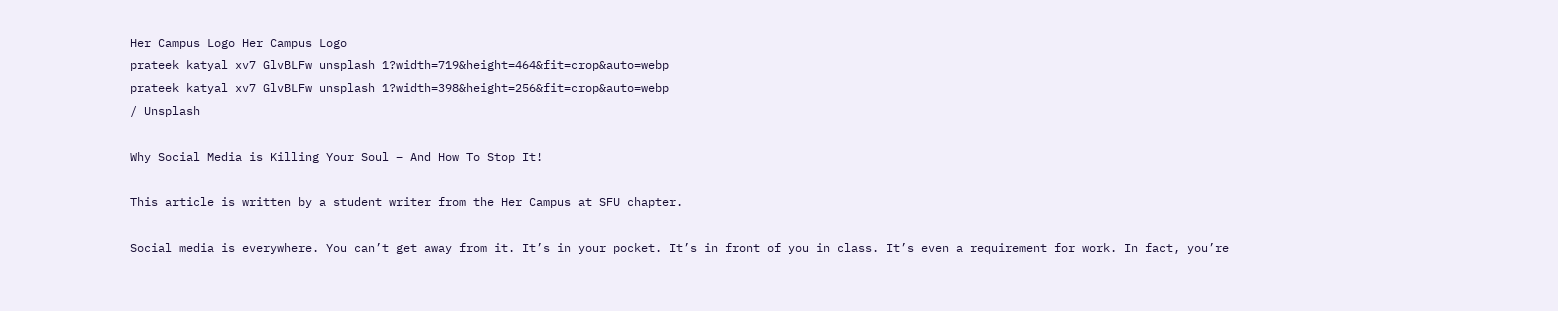Her Campus Logo Her Campus Logo
prateek katyal xv7 GlvBLFw unsplash 1?width=719&height=464&fit=crop&auto=webp
prateek katyal xv7 GlvBLFw unsplash 1?width=398&height=256&fit=crop&auto=webp
/ Unsplash

Why Social Media is Killing Your Soul – And How To Stop It!

This article is written by a student writer from the Her Campus at SFU chapter.

Social media is everywhere. You can’t get away from it. It’s in your pocket. It’s in front of you in class. It’s even a requirement for work. In fact, you’re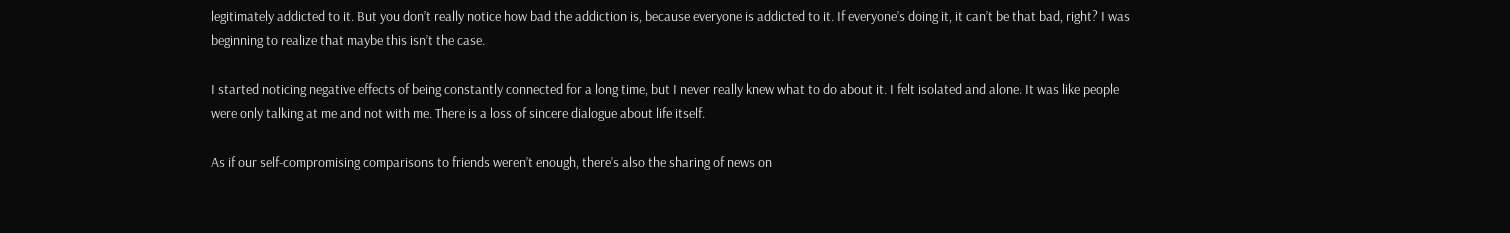legitimately addicted to it. But you don’t really notice how bad the addiction is, because everyone is addicted to it. If everyone’s doing it, it can’t be that bad, right? I was beginning to realize that maybe this isn’t the case.

I started noticing negative effects of being constantly connected for a long time, but I never really knew what to do about it. I felt isolated and alone. It was like people were only talking at me and not with me. There is a loss of sincere dialogue about life itself.

As if our self-compromising comparisons to friends weren’t enough, there’s also the sharing of news on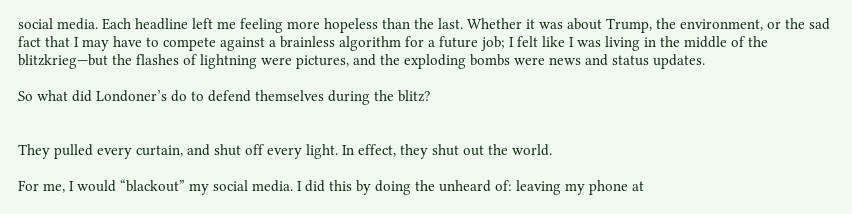social media. Each headline left me feeling more hopeless than the last. Whether it was about Trump, the environment, or the sad fact that I may have to compete against a brainless algorithm for a future job; I felt like I was living in the middle of the blitzkrieg—but the flashes of lightning were pictures, and the exploding bombs were news and status updates.

So what did Londoner’s do to defend themselves during the blitz?


They pulled every curtain, and shut off every light. In effect, they shut out the world.

For me, I would “blackout” my social media. I did this by doing the unheard of: leaving my phone at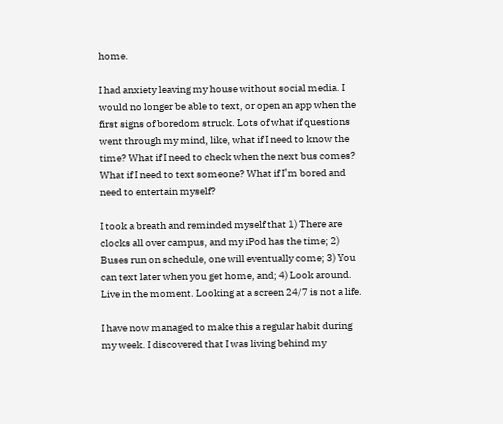home.

I had anxiety leaving my house without social media. I would no longer be able to text, or open an app when the first signs of boredom struck. Lots of what if questions went through my mind, like, what if I need to know the time? What if I need to check when the next bus comes? What if I need to text someone? What if I’m bored and need to entertain myself?

I took a breath and reminded myself that 1) There are clocks all over campus, and my iPod has the time; 2) Buses run on schedule, one will eventually come; 3) You can text later when you get home, and; 4) Look around. Live in the moment. Looking at a screen 24/7 is not a life.

I have now managed to make this a regular habit during my week. I discovered that I was living behind my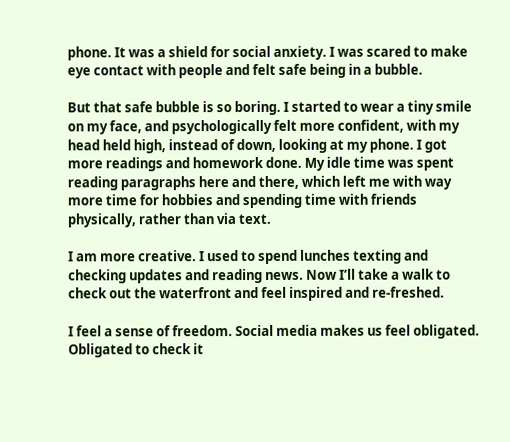phone. It was a shield for social anxiety. I was scared to make eye contact with people and felt safe being in a bubble.

But that safe bubble is so boring. I started to wear a tiny smile on my face, and psychologically felt more confident, with my head held high, instead of down, looking at my phone. I got more readings and homework done. My idle time was spent reading paragraphs here and there, which left me with way more time for hobbies and spending time with friends physically, rather than via text.

I am more creative. I used to spend lunches texting and checking updates and reading news. Now I’ll take a walk to check out the waterfront and feel inspired and re-freshed.

I feel a sense of freedom. Social media makes us feel obligated. Obligated to check it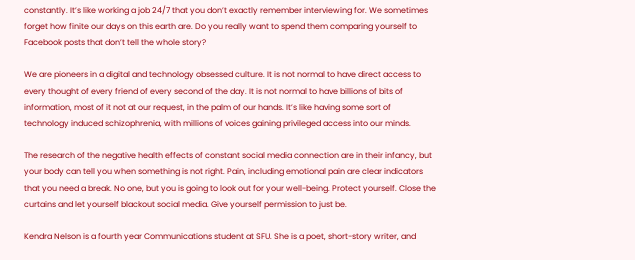constantly. It’s like working a job 24/7 that you don’t exactly remember interviewing for. We sometimes forget how finite our days on this earth are. Do you really want to spend them comparing yourself to Facebook posts that don’t tell the whole story?

We are pioneers in a digital and technology obsessed culture. It is not normal to have direct access to every thought of every friend of every second of the day. It is not normal to have billions of bits of information, most of it not at our request, in the palm of our hands. It’s like having some sort of technology induced schizophrenia, with millions of voices gaining privileged access into our minds.

The research of the negative health effects of constant social media connection are in their infancy, but your body can tell you when something is not right. Pain, including emotional pain are clear indicators that you need a break. No one, but you is going to look out for your well-being. Protect yourself. Close the curtains and let yourself blackout social media. Give yourself permission to just be.

Kendra Nelson is a fourth year Communications student at SFU. She is a poet, short-story writer, and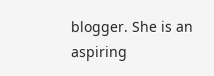blogger. She is an aspiring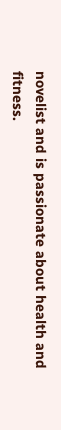novelist and is passionate about health and fitness.